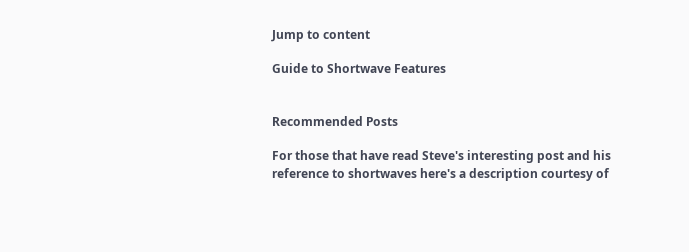Jump to content

Guide to Shortwave Features


Recommended Posts

For those that have read Steve's interesting post and his reference to shortwaves here's a description courtesy of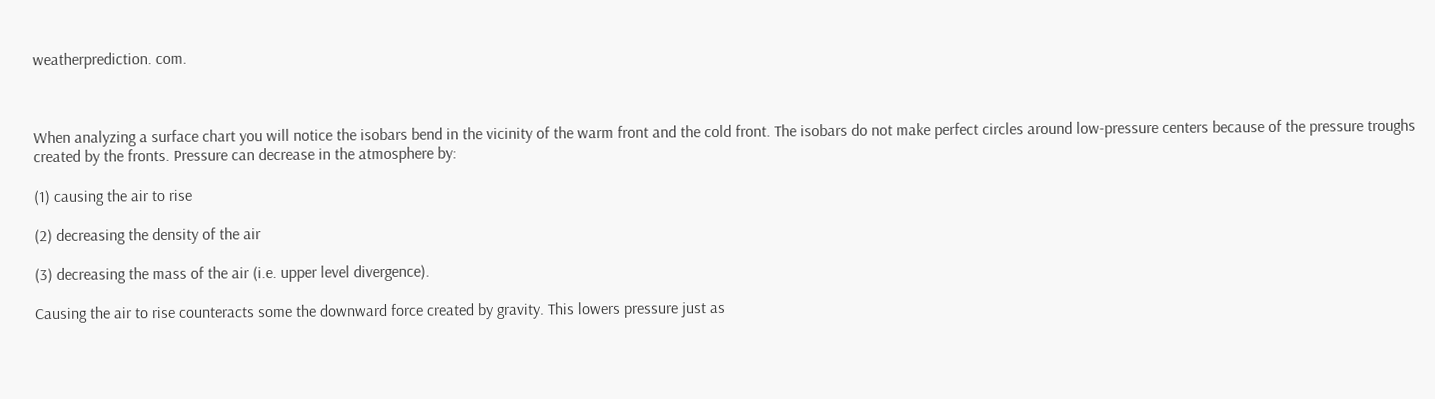weatherprediction. com.



When analyzing a surface chart you will notice the isobars bend in the vicinity of the warm front and the cold front. The isobars do not make perfect circles around low-pressure centers because of the pressure troughs created by the fronts. Pressure can decrease in the atmosphere by:

(1) causing the air to rise

(2) decreasing the density of the air

(3) decreasing the mass of the air (i.e. upper level divergence).

Causing the air to rise counteracts some the downward force created by gravity. This lowers pressure just as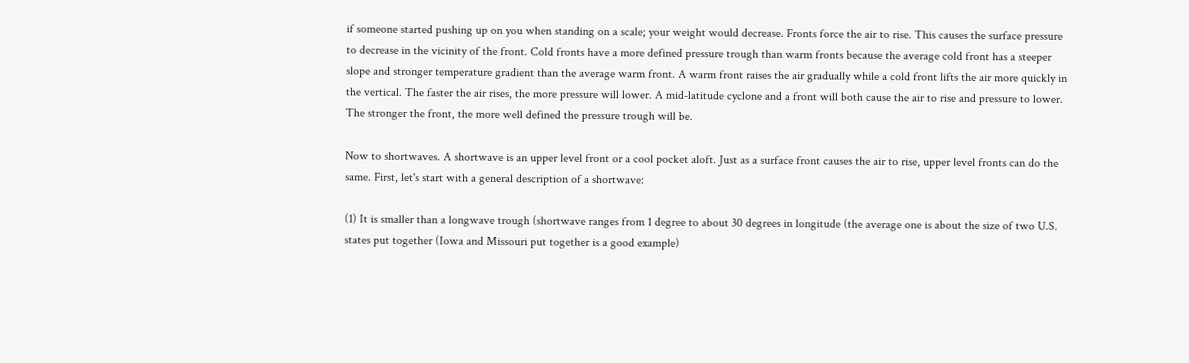if someone started pushing up on you when standing on a scale; your weight would decrease. Fronts force the air to rise. This causes the surface pressure to decrease in the vicinity of the front. Cold fronts have a more defined pressure trough than warm fronts because the average cold front has a steeper slope and stronger temperature gradient than the average warm front. A warm front raises the air gradually while a cold front lifts the air more quickly in the vertical. The faster the air rises, the more pressure will lower. A mid-latitude cyclone and a front will both cause the air to rise and pressure to lower. The stronger the front, the more well defined the pressure trough will be.

Now to shortwaves. A shortwave is an upper level front or a cool pocket aloft. Just as a surface front causes the air to rise, upper level fronts can do the same. First, let's start with a general description of a shortwave:

(1) It is smaller than a longwave trough (shortwave ranges from 1 degree to about 30 degrees in longitude (the average one is about the size of two U.S. states put together (Iowa and Missouri put together is a good example)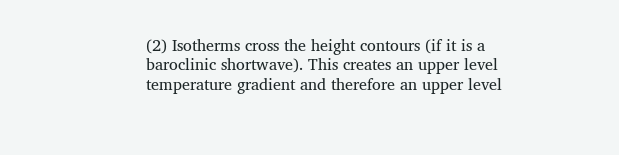(2) Isotherms cross the height contours (if it is a baroclinic shortwave). This creates an upper level temperature gradient and therefore an upper level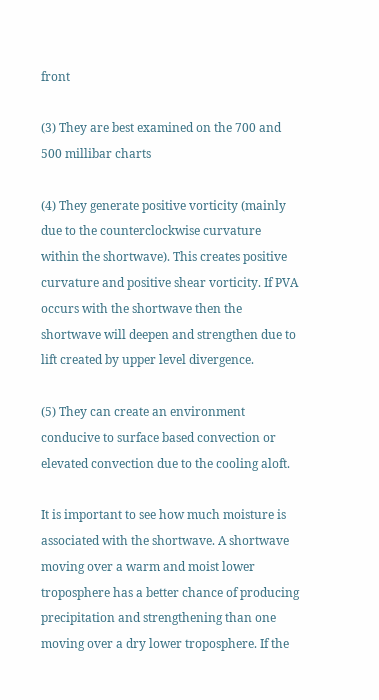front

(3) They are best examined on the 700 and 500 millibar charts

(4) They generate positive vorticity (mainly due to the counterclockwise curvature within the shortwave). This creates positive curvature and positive shear vorticity. If PVA occurs with the shortwave then the shortwave will deepen and strengthen due to lift created by upper level divergence.

(5) They can create an environment conducive to surface based convection or elevated convection due to the cooling aloft.

It is important to see how much moisture is associated with the shortwave. A shortwave moving over a warm and moist lower troposphere has a better chance of producing precipitation and strengthening than one moving over a dry lower troposphere. If the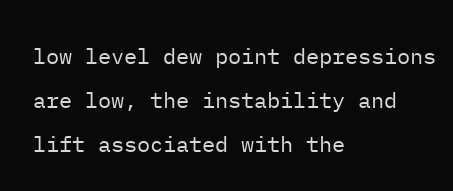low level dew point depressions are low, the instability and lift associated with the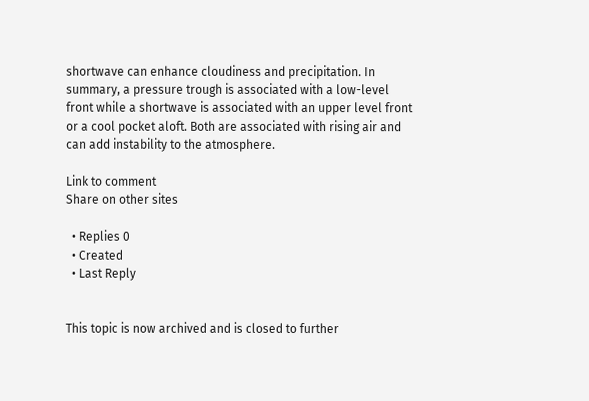shortwave can enhance cloudiness and precipitation. In summary, a pressure trough is associated with a low-level front while a shortwave is associated with an upper level front or a cool pocket aloft. Both are associated with rising air and can add instability to the atmosphere.

Link to comment
Share on other sites

  • Replies 0
  • Created
  • Last Reply


This topic is now archived and is closed to further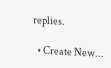replies.

  • Create New...